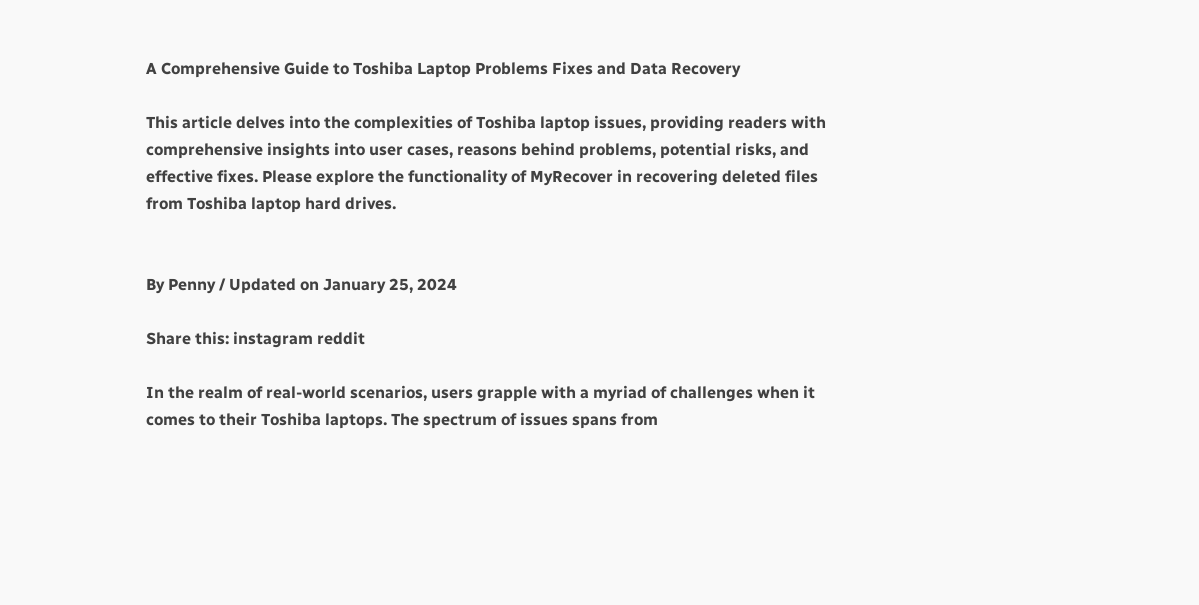A Comprehensive Guide to Toshiba Laptop Problems Fixes and Data Recovery

This article delves into the complexities of Toshiba laptop issues, providing readers with comprehensive insights into user cases, reasons behind problems, potential risks, and effective fixes. Please explore the functionality of MyRecover in recovering deleted files from Toshiba laptop hard drives.


By Penny / Updated on January 25, 2024

Share this: instagram reddit

In the realm of real-world scenarios, users grapple with a myriad of challenges when it comes to their Toshiba laptops. The spectrum of issues spans from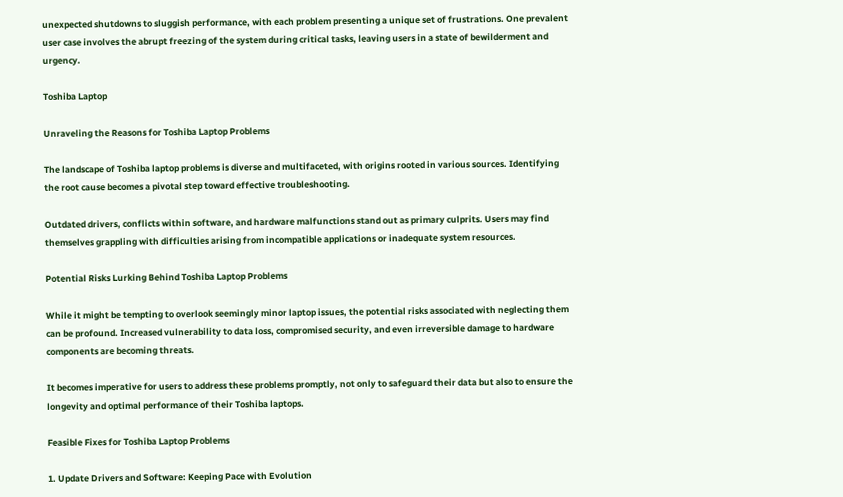unexpected shutdowns to sluggish performance, with each problem presenting a unique set of frustrations. One prevalent user case involves the abrupt freezing of the system during critical tasks, leaving users in a state of bewilderment and urgency.

Toshiba Laptop

Unraveling the Reasons for Toshiba Laptop Problems

The landscape of Toshiba laptop problems is diverse and multifaceted, with origins rooted in various sources. Identifying the root cause becomes a pivotal step toward effective troubleshooting.

Outdated drivers, conflicts within software, and hardware malfunctions stand out as primary culprits. Users may find themselves grappling with difficulties arising from incompatible applications or inadequate system resources.

Potential Risks Lurking Behind Toshiba Laptop Problems

While it might be tempting to overlook seemingly minor laptop issues, the potential risks associated with neglecting them can be profound. Increased vulnerability to data loss, compromised security, and even irreversible damage to hardware components are becoming threats.

It becomes imperative for users to address these problems promptly, not only to safeguard their data but also to ensure the longevity and optimal performance of their Toshiba laptops.

Feasible Fixes for Toshiba Laptop Problems

1. Update Drivers and Software: Keeping Pace with Evolution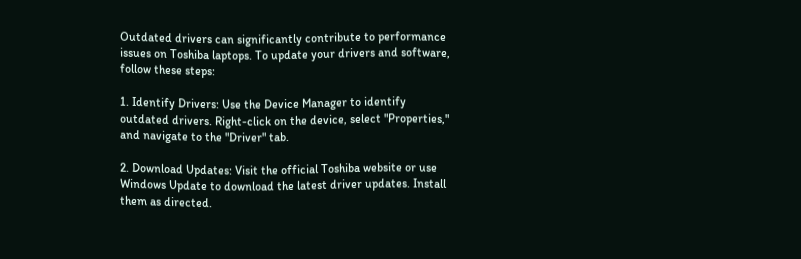Outdated drivers can significantly contribute to performance issues on Toshiba laptops. To update your drivers and software, follow these steps:

1. Identify Drivers: Use the Device Manager to identify outdated drivers. Right-click on the device, select "Properties," and navigate to the "Driver" tab.

2. Download Updates: Visit the official Toshiba website or use Windows Update to download the latest driver updates. Install them as directed.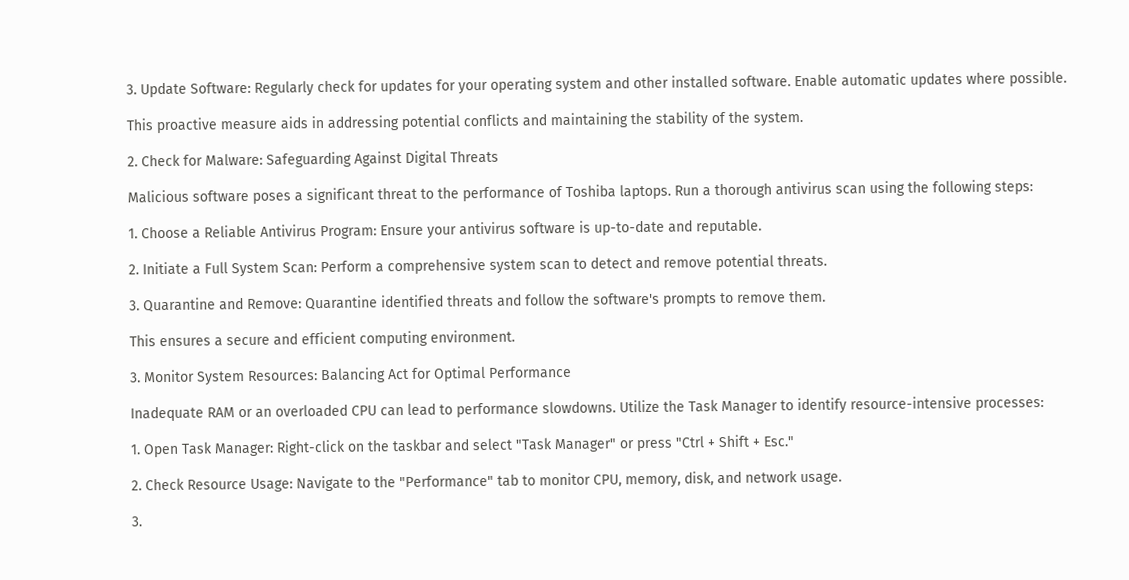3. Update Software: Regularly check for updates for your operating system and other installed software. Enable automatic updates where possible.

This proactive measure aids in addressing potential conflicts and maintaining the stability of the system.

2. Check for Malware: Safeguarding Against Digital Threats

Malicious software poses a significant threat to the performance of Toshiba laptops. Run a thorough antivirus scan using the following steps:

1. Choose a Reliable Antivirus Program: Ensure your antivirus software is up-to-date and reputable.

2. Initiate a Full System Scan: Perform a comprehensive system scan to detect and remove potential threats.

3. Quarantine and Remove: Quarantine identified threats and follow the software's prompts to remove them.

This ensures a secure and efficient computing environment.

3. Monitor System Resources: Balancing Act for Optimal Performance

Inadequate RAM or an overloaded CPU can lead to performance slowdowns. Utilize the Task Manager to identify resource-intensive processes:

1. Open Task Manager: Right-click on the taskbar and select "Task Manager" or press "Ctrl + Shift + Esc."

2. Check Resource Usage: Navigate to the "Performance" tab to monitor CPU, memory, disk, and network usage.

3.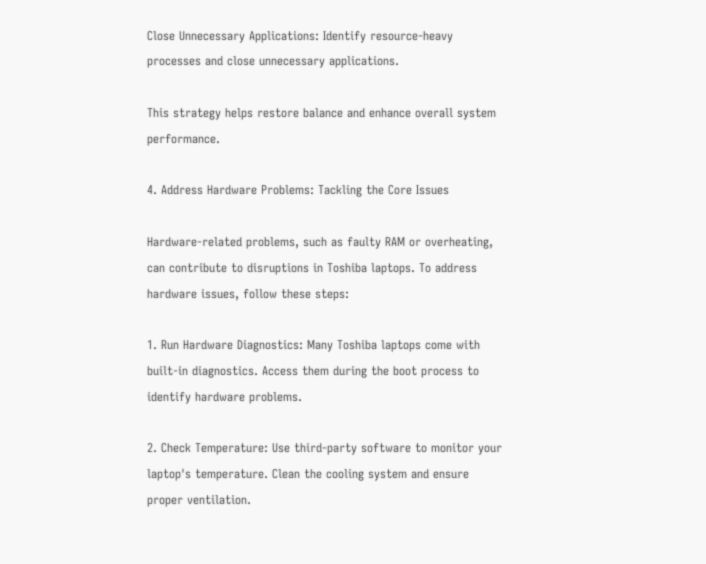Close Unnecessary Applications: Identify resource-heavy processes and close unnecessary applications.

This strategy helps restore balance and enhance overall system performance.

4. Address Hardware Problems: Tackling the Core Issues

Hardware-related problems, such as faulty RAM or overheating, can contribute to disruptions in Toshiba laptops. To address hardware issues, follow these steps:

1. Run Hardware Diagnostics: Many Toshiba laptops come with built-in diagnostics. Access them during the boot process to identify hardware problems.

2. Check Temperature: Use third-party software to monitor your laptop's temperature. Clean the cooling system and ensure proper ventilation.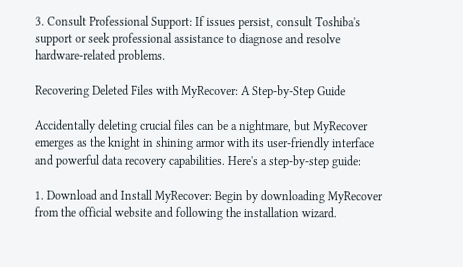3. Consult Professional Support: If issues persist, consult Toshiba's support or seek professional assistance to diagnose and resolve hardware-related problems.

Recovering Deleted Files with MyRecover: A Step-by-Step Guide

Accidentally deleting crucial files can be a nightmare, but MyRecover emerges as the knight in shining armor with its user-friendly interface and powerful data recovery capabilities. Here's a step-by-step guide:

1. Download and Install MyRecover: Begin by downloading MyRecover from the official website and following the installation wizard.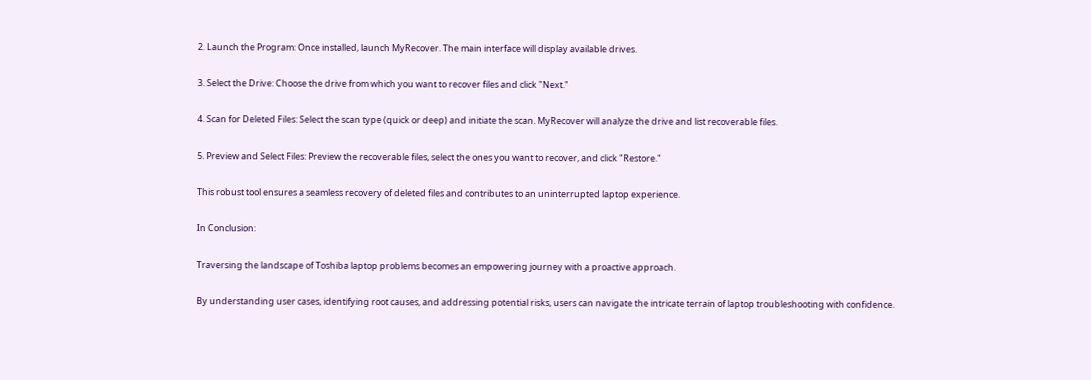2. Launch the Program: Once installed, launch MyRecover. The main interface will display available drives.

3. Select the Drive: Choose the drive from which you want to recover files and click "Next."

4. Scan for Deleted Files: Select the scan type (quick or deep) and initiate the scan. MyRecover will analyze the drive and list recoverable files.

5. Preview and Select Files: Preview the recoverable files, select the ones you want to recover, and click "Restore."

This robust tool ensures a seamless recovery of deleted files and contributes to an uninterrupted laptop experience.

In Conclusion:

Traversing the landscape of Toshiba laptop problems becomes an empowering journey with a proactive approach.

By understanding user cases, identifying root causes, and addressing potential risks, users can navigate the intricate terrain of laptop troubleshooting with confidence.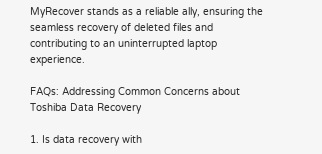MyRecover stands as a reliable ally, ensuring the seamless recovery of deleted files and contributing to an uninterrupted laptop experience.

FAQs: Addressing Common Concerns about Toshiba Data Recovery

1. Is data recovery with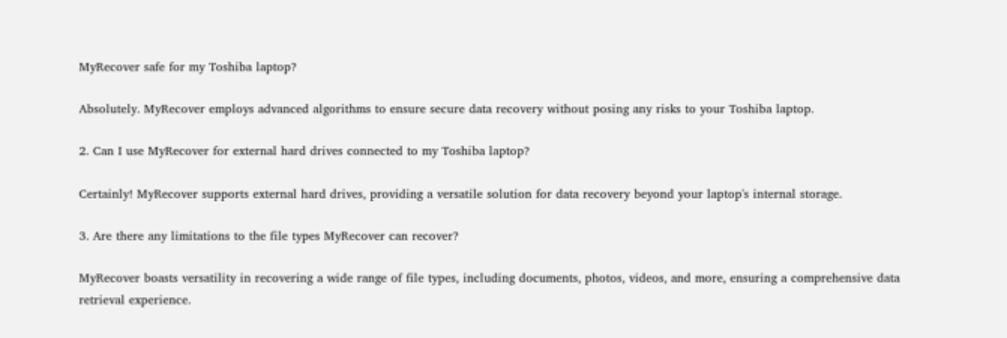MyRecover safe for my Toshiba laptop?

Absolutely. MyRecover employs advanced algorithms to ensure secure data recovery without posing any risks to your Toshiba laptop.

2. Can I use MyRecover for external hard drives connected to my Toshiba laptop?

Certainly! MyRecover supports external hard drives, providing a versatile solution for data recovery beyond your laptop's internal storage.

3. Are there any limitations to the file types MyRecover can recover?

MyRecover boasts versatility in recovering a wide range of file types, including documents, photos, videos, and more, ensuring a comprehensive data retrieval experience.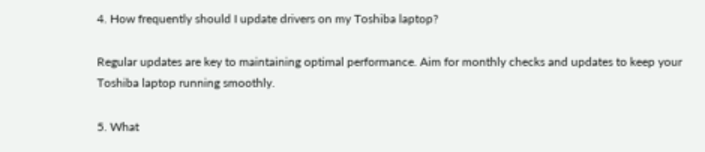4. How frequently should I update drivers on my Toshiba laptop?

Regular updates are key to maintaining optimal performance. Aim for monthly checks and updates to keep your Toshiba laptop running smoothly.

5. What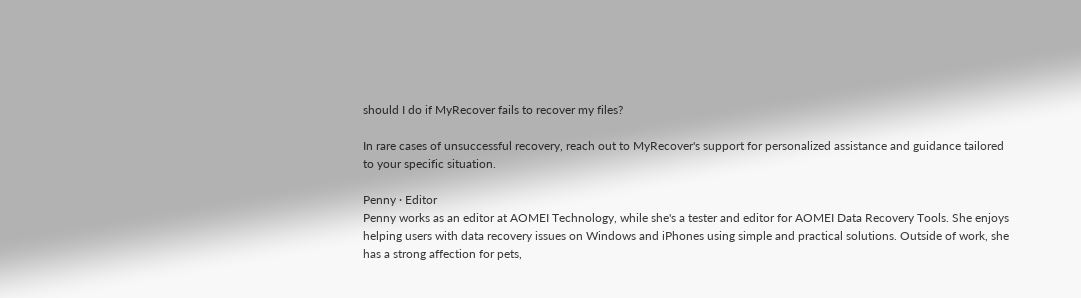should I do if MyRecover fails to recover my files?

In rare cases of unsuccessful recovery, reach out to MyRecover's support for personalized assistance and guidance tailored to your specific situation.

Penny · Editor
Penny works as an editor at AOMEI Technology, while she's a tester and editor for AOMEI Data Recovery Tools. She enjoys helping users with data recovery issues on Windows and iPhones using simple and practical solutions. Outside of work, she has a strong affection for pets,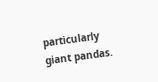particularly giant pandas.